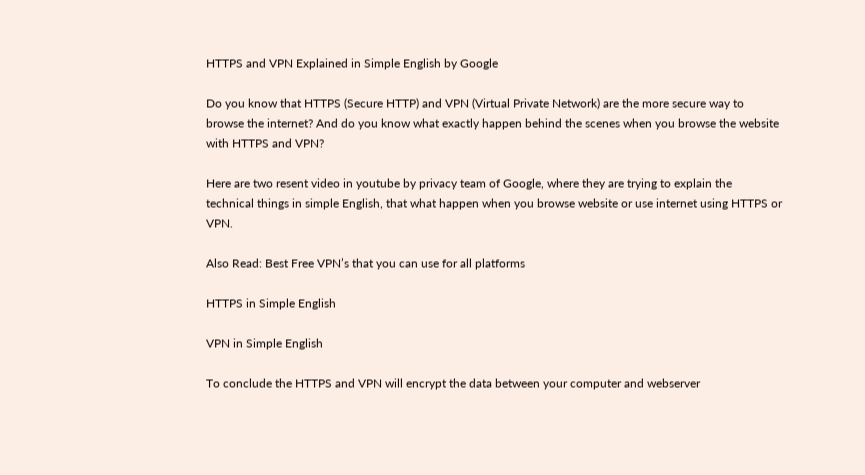HTTPS and VPN Explained in Simple English by Google

Do you know that HTTPS (Secure HTTP) and VPN (Virtual Private Network) are the more secure way to browse the internet? And do you know what exactly happen behind the scenes when you browse the website with HTTPS and VPN?

Here are two resent video in youtube by privacy team of Google, where they are trying to explain the technical things in simple English, that what happen when you browse website or use internet using HTTPS or VPN.

Also Read: Best Free VPN’s that you can use for all platforms

HTTPS in Simple English

VPN in Simple English

To conclude the HTTPS and VPN will encrypt the data between your computer and webserver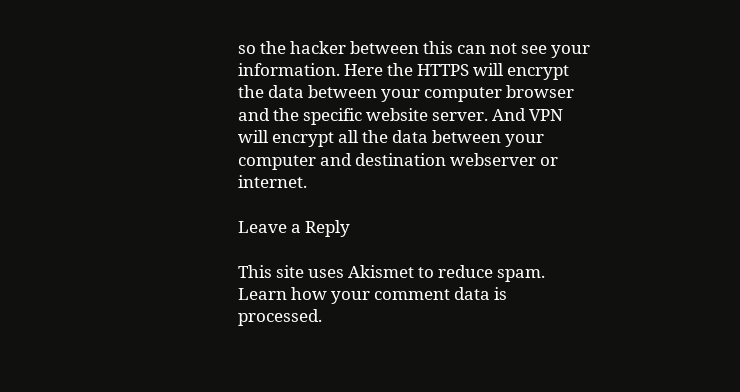so the hacker between this can not see your information. Here the HTTPS will encrypt the data between your computer browser and the specific website server. And VPN will encrypt all the data between your computer and destination webserver or internet.

Leave a Reply

This site uses Akismet to reduce spam. Learn how your comment data is processed.